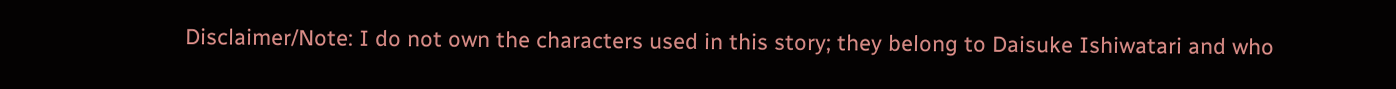Disclaimer/Note: I do not own the characters used in this story; they belong to Daisuke Ishiwatari and who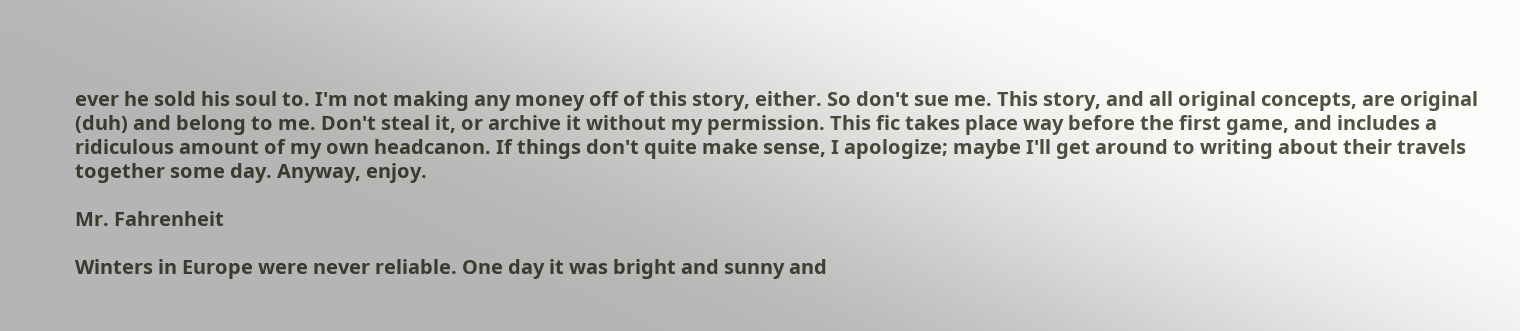ever he sold his soul to. I'm not making any money off of this story, either. So don't sue me. This story, and all original concepts, are original (duh) and belong to me. Don't steal it, or archive it without my permission. This fic takes place way before the first game, and includes a ridiculous amount of my own headcanon. If things don't quite make sense, I apologize; maybe I'll get around to writing about their travels together some day. Anyway, enjoy.

Mr. Fahrenheit

Winters in Europe were never reliable. One day it was bright and sunny and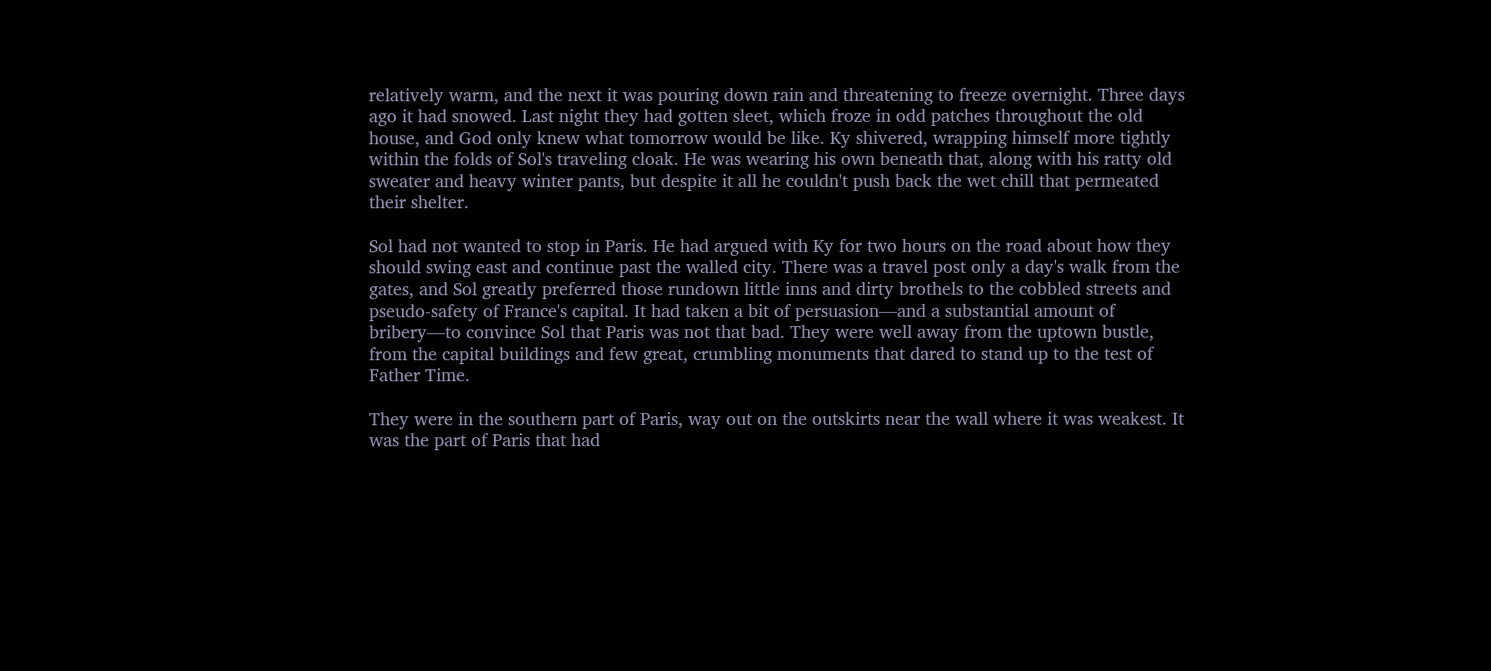relatively warm, and the next it was pouring down rain and threatening to freeze overnight. Three days ago it had snowed. Last night they had gotten sleet, which froze in odd patches throughout the old house, and God only knew what tomorrow would be like. Ky shivered, wrapping himself more tightly within the folds of Sol's traveling cloak. He was wearing his own beneath that, along with his ratty old sweater and heavy winter pants, but despite it all he couldn't push back the wet chill that permeated their shelter.

Sol had not wanted to stop in Paris. He had argued with Ky for two hours on the road about how they should swing east and continue past the walled city. There was a travel post only a day's walk from the gates, and Sol greatly preferred those rundown little inns and dirty brothels to the cobbled streets and pseudo-safety of France's capital. It had taken a bit of persuasion—and a substantial amount of bribery—to convince Sol that Paris was not that bad. They were well away from the uptown bustle, from the capital buildings and few great, crumbling monuments that dared to stand up to the test of Father Time.

They were in the southern part of Paris, way out on the outskirts near the wall where it was weakest. It was the part of Paris that had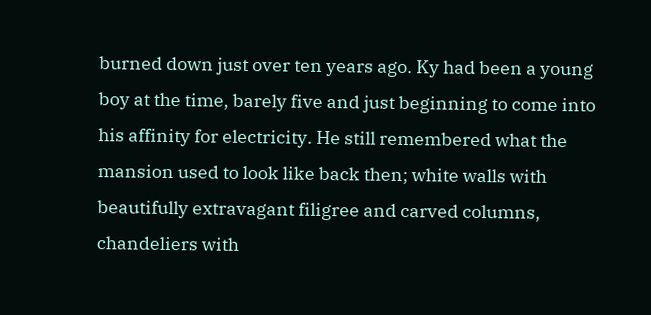burned down just over ten years ago. Ky had been a young boy at the time, barely five and just beginning to come into his affinity for electricity. He still remembered what the mansion used to look like back then; white walls with beautifully extravagant filigree and carved columns, chandeliers with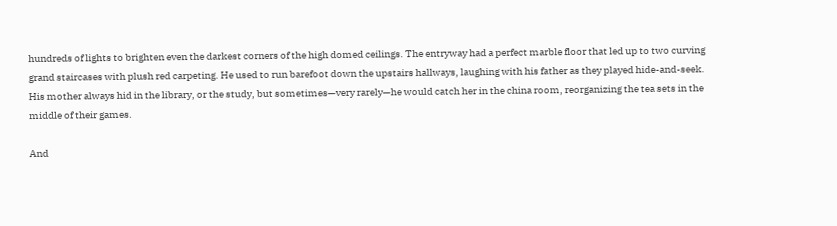hundreds of lights to brighten even the darkest corners of the high domed ceilings. The entryway had a perfect marble floor that led up to two curving grand staircases with plush red carpeting. He used to run barefoot down the upstairs hallways, laughing with his father as they played hide-and-seek. His mother always hid in the library, or the study, but sometimes—very rarely—he would catch her in the china room, reorganizing the tea sets in the middle of their games.

And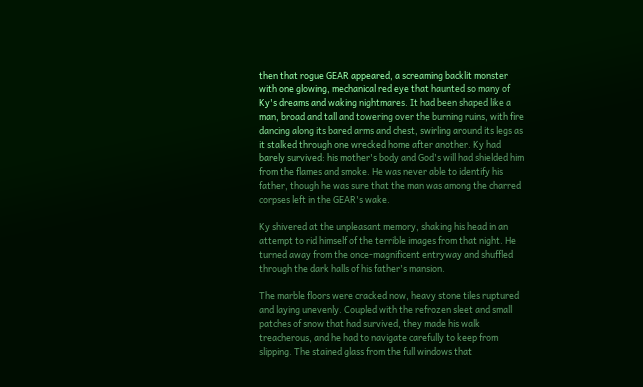then that rogue GEAR appeared, a screaming backlit monster with one glowing, mechanical red eye that haunted so many of Ky's dreams and waking nightmares. It had been shaped like a man, broad and tall and towering over the burning ruins, with fire dancing along its bared arms and chest, swirling around its legs as it stalked through one wrecked home after another. Ky had barely survived: his mother's body and God's will had shielded him from the flames and smoke. He was never able to identify his father, though he was sure that the man was among the charred corpses left in the GEAR's wake.

Ky shivered at the unpleasant memory, shaking his head in an attempt to rid himself of the terrible images from that night. He turned away from the once-magnificent entryway and shuffled through the dark halls of his father's mansion.

The marble floors were cracked now, heavy stone tiles ruptured and laying unevenly. Coupled with the refrozen sleet and small patches of snow that had survived, they made his walk treacherous, and he had to navigate carefully to keep from slipping. The stained glass from the full windows that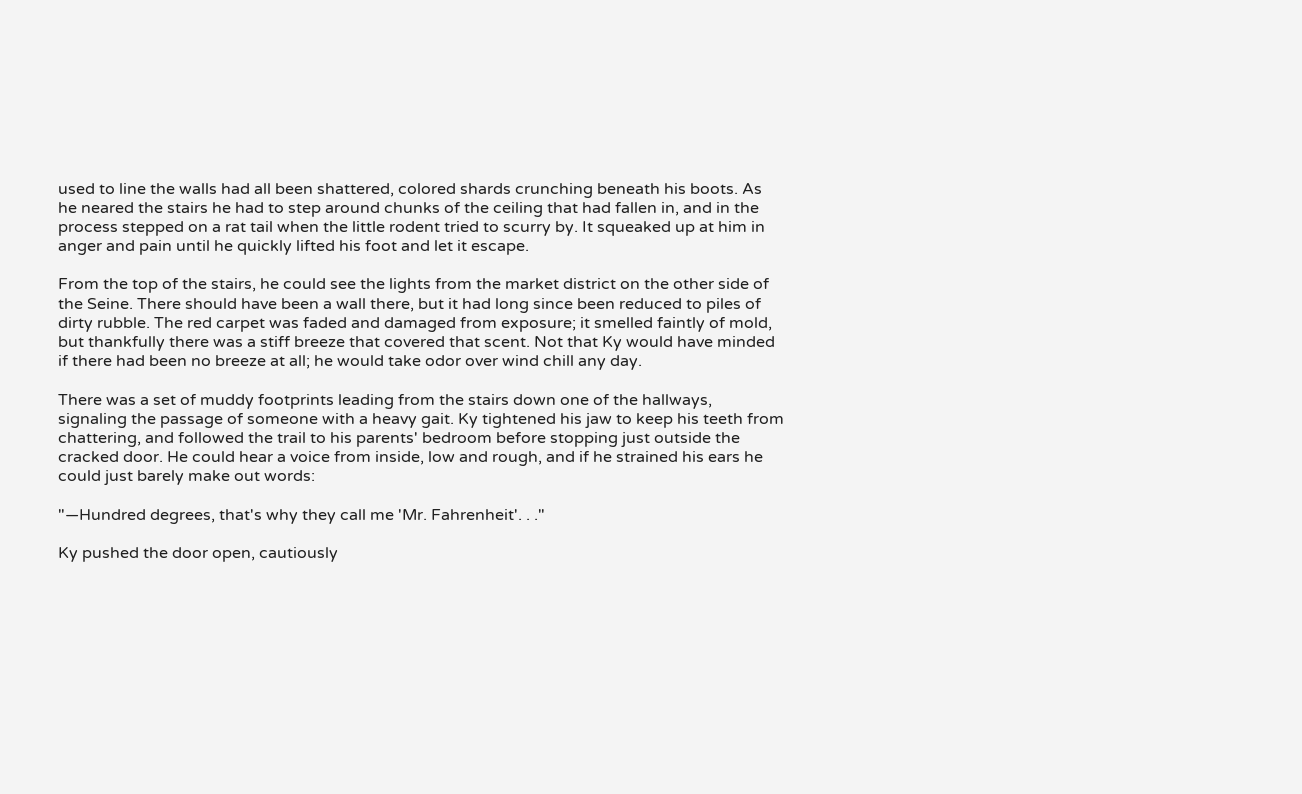used to line the walls had all been shattered, colored shards crunching beneath his boots. As he neared the stairs he had to step around chunks of the ceiling that had fallen in, and in the process stepped on a rat tail when the little rodent tried to scurry by. It squeaked up at him in anger and pain until he quickly lifted his foot and let it escape.

From the top of the stairs, he could see the lights from the market district on the other side of the Seine. There should have been a wall there, but it had long since been reduced to piles of dirty rubble. The red carpet was faded and damaged from exposure; it smelled faintly of mold, but thankfully there was a stiff breeze that covered that scent. Not that Ky would have minded if there had been no breeze at all; he would take odor over wind chill any day.

There was a set of muddy footprints leading from the stairs down one of the hallways, signaling the passage of someone with a heavy gait. Ky tightened his jaw to keep his teeth from chattering, and followed the trail to his parents' bedroom before stopping just outside the cracked door. He could hear a voice from inside, low and rough, and if he strained his ears he could just barely make out words:

"—Hundred degrees, that's why they call me 'Mr. Fahrenheit'. . ."

Ky pushed the door open, cautiously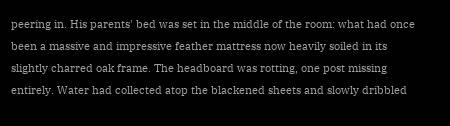peering in. His parents' bed was set in the middle of the room: what had once been a massive and impressive feather mattress now heavily soiled in its slightly charred oak frame. The headboard was rotting, one post missing entirely. Water had collected atop the blackened sheets and slowly dribbled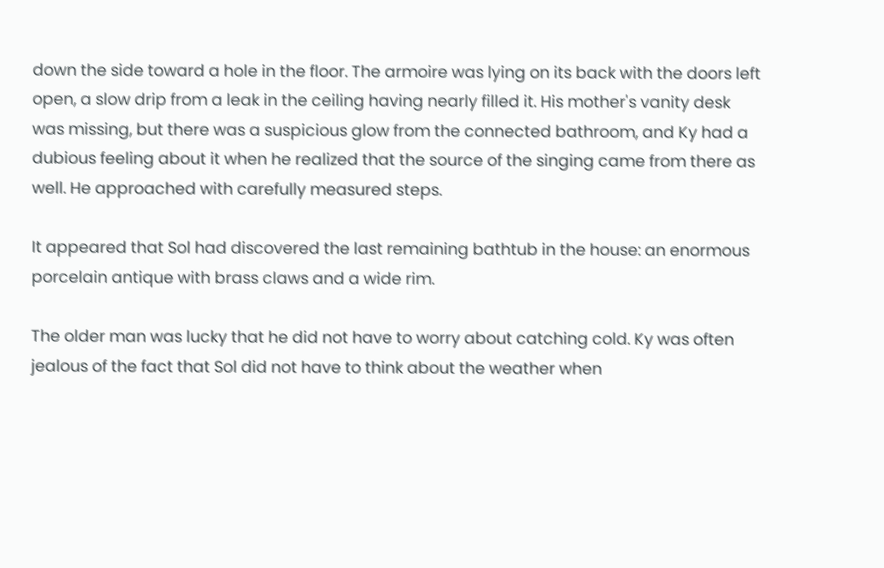down the side toward a hole in the floor. The armoire was lying on its back with the doors left open, a slow drip from a leak in the ceiling having nearly filled it. His mother's vanity desk was missing, but there was a suspicious glow from the connected bathroom, and Ky had a dubious feeling about it when he realized that the source of the singing came from there as well. He approached with carefully measured steps.

It appeared that Sol had discovered the last remaining bathtub in the house: an enormous porcelain antique with brass claws and a wide rim.

The older man was lucky that he did not have to worry about catching cold. Ky was often jealous of the fact that Sol did not have to think about the weather when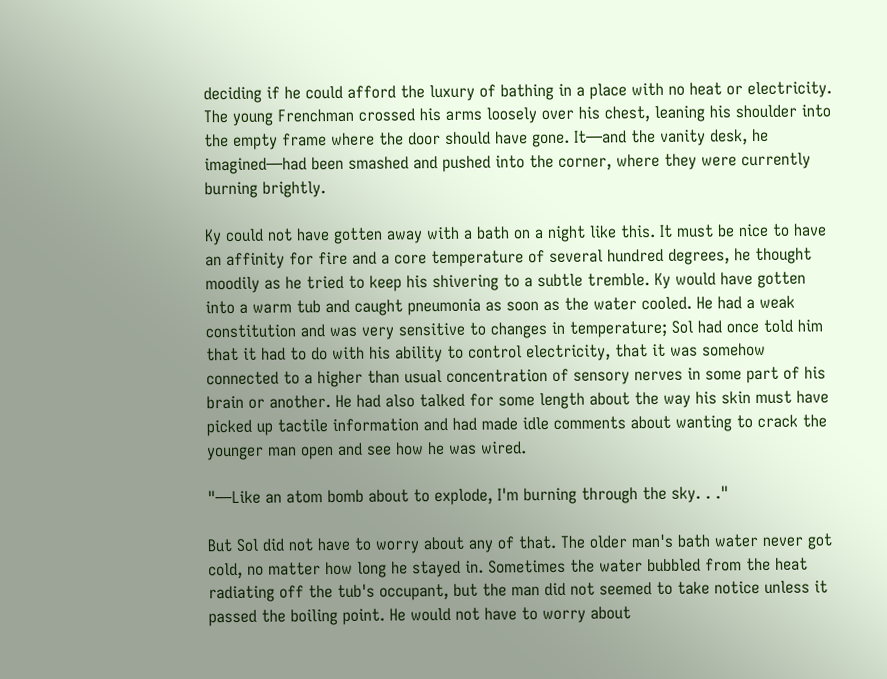deciding if he could afford the luxury of bathing in a place with no heat or electricity. The young Frenchman crossed his arms loosely over his chest, leaning his shoulder into the empty frame where the door should have gone. It—and the vanity desk, he imagined—had been smashed and pushed into the corner, where they were currently burning brightly.

Ky could not have gotten away with a bath on a night like this. It must be nice to have an affinity for fire and a core temperature of several hundred degrees, he thought moodily as he tried to keep his shivering to a subtle tremble. Ky would have gotten into a warm tub and caught pneumonia as soon as the water cooled. He had a weak constitution and was very sensitive to changes in temperature; Sol had once told him that it had to do with his ability to control electricity, that it was somehow connected to a higher than usual concentration of sensory nerves in some part of his brain or another. He had also talked for some length about the way his skin must have picked up tactile information and had made idle comments about wanting to crack the younger man open and see how he was wired.

"—Like an atom bomb about to explode, I'm burning through the sky. . ."

But Sol did not have to worry about any of that. The older man's bath water never got cold, no matter how long he stayed in. Sometimes the water bubbled from the heat radiating off the tub's occupant, but the man did not seemed to take notice unless it passed the boiling point. He would not have to worry about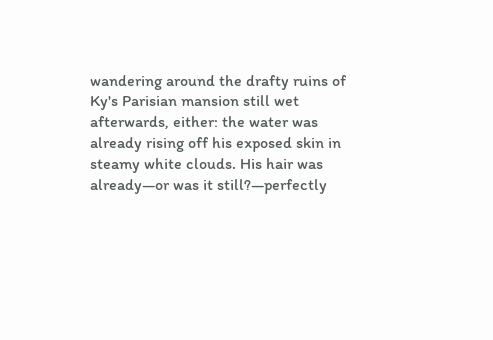wandering around the drafty ruins of Ky's Parisian mansion still wet afterwards, either: the water was already rising off his exposed skin in steamy white clouds. His hair was already—or was it still?—perfectly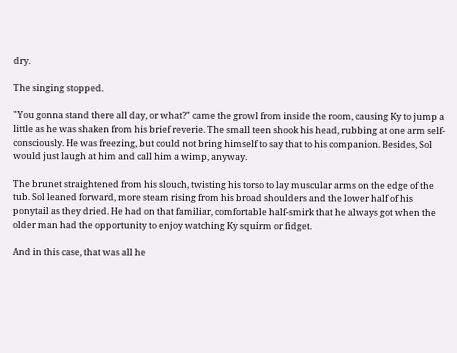dry.

The singing stopped.

"You gonna stand there all day, or what?" came the growl from inside the room, causing Ky to jump a little as he was shaken from his brief reverie. The small teen shook his head, rubbing at one arm self-consciously. He was freezing, but could not bring himself to say that to his companion. Besides, Sol would just laugh at him and call him a wimp, anyway.

The brunet straightened from his slouch, twisting his torso to lay muscular arms on the edge of the tub. Sol leaned forward, more steam rising from his broad shoulders and the lower half of his ponytail as they dried. He had on that familiar, comfortable half-smirk that he always got when the older man had the opportunity to enjoy watching Ky squirm or fidget.

And in this case, that was all he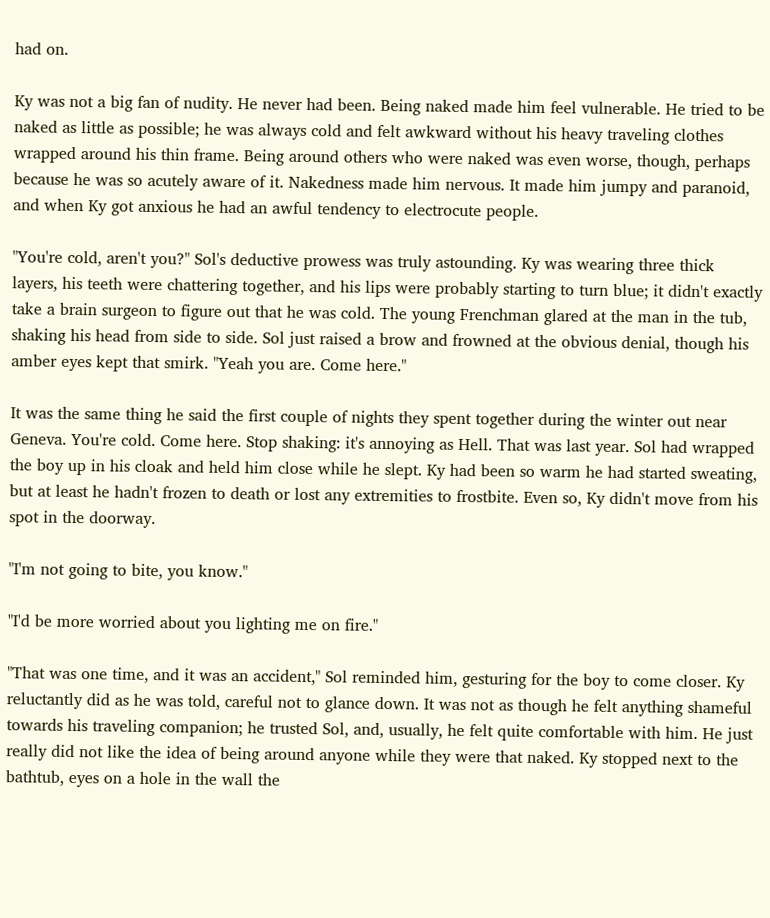had on.

Ky was not a big fan of nudity. He never had been. Being naked made him feel vulnerable. He tried to be naked as little as possible; he was always cold and felt awkward without his heavy traveling clothes wrapped around his thin frame. Being around others who were naked was even worse, though, perhaps because he was so acutely aware of it. Nakedness made him nervous. It made him jumpy and paranoid, and when Ky got anxious he had an awful tendency to electrocute people.

"You're cold, aren't you?" Sol's deductive prowess was truly astounding. Ky was wearing three thick layers, his teeth were chattering together, and his lips were probably starting to turn blue; it didn't exactly take a brain surgeon to figure out that he was cold. The young Frenchman glared at the man in the tub, shaking his head from side to side. Sol just raised a brow and frowned at the obvious denial, though his amber eyes kept that smirk. "Yeah you are. Come here."

It was the same thing he said the first couple of nights they spent together during the winter out near Geneva. You're cold. Come here. Stop shaking: it's annoying as Hell. That was last year. Sol had wrapped the boy up in his cloak and held him close while he slept. Ky had been so warm he had started sweating, but at least he hadn't frozen to death or lost any extremities to frostbite. Even so, Ky didn't move from his spot in the doorway.

"I'm not going to bite, you know."

"I'd be more worried about you lighting me on fire."

"That was one time, and it was an accident," Sol reminded him, gesturing for the boy to come closer. Ky reluctantly did as he was told, careful not to glance down. It was not as though he felt anything shameful towards his traveling companion; he trusted Sol, and, usually, he felt quite comfortable with him. He just really did not like the idea of being around anyone while they were that naked. Ky stopped next to the bathtub, eyes on a hole in the wall the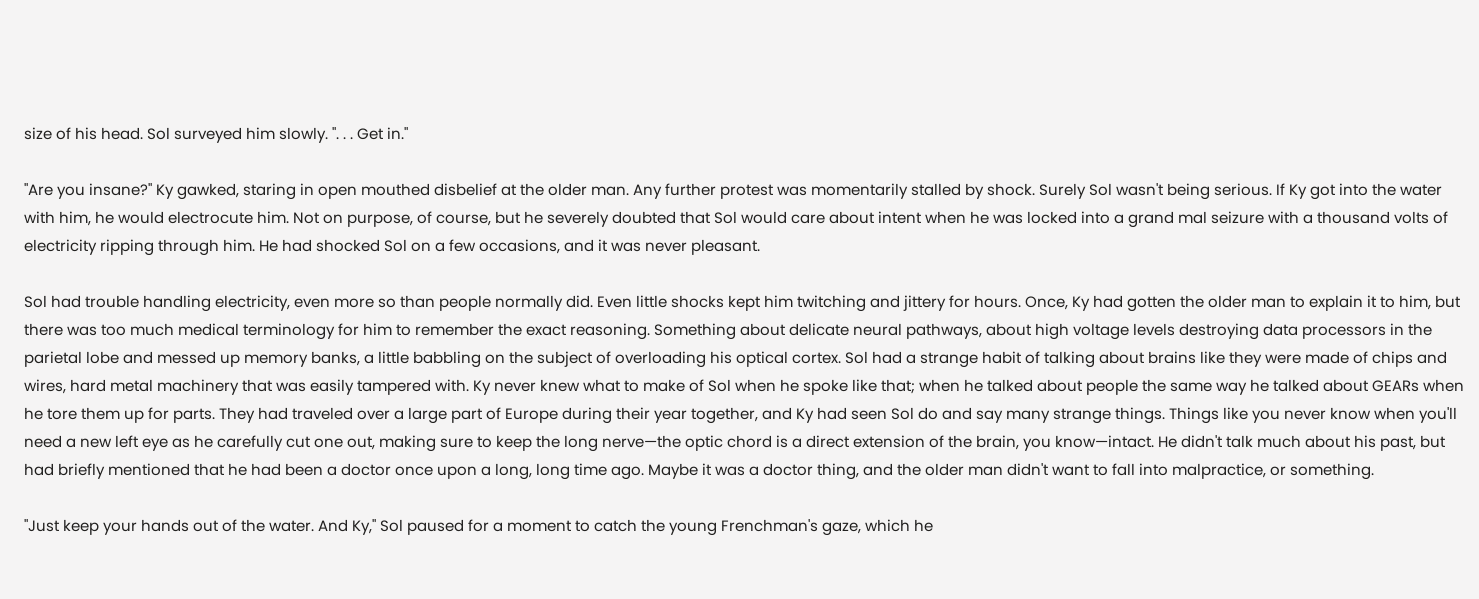size of his head. Sol surveyed him slowly. ". . . Get in."

"Are you insane?" Ky gawked, staring in open mouthed disbelief at the older man. Any further protest was momentarily stalled by shock. Surely Sol wasn't being serious. If Ky got into the water with him, he would electrocute him. Not on purpose, of course, but he severely doubted that Sol would care about intent when he was locked into a grand mal seizure with a thousand volts of electricity ripping through him. He had shocked Sol on a few occasions, and it was never pleasant.

Sol had trouble handling electricity, even more so than people normally did. Even little shocks kept him twitching and jittery for hours. Once, Ky had gotten the older man to explain it to him, but there was too much medical terminology for him to remember the exact reasoning. Something about delicate neural pathways, about high voltage levels destroying data processors in the parietal lobe and messed up memory banks, a little babbling on the subject of overloading his optical cortex. Sol had a strange habit of talking about brains like they were made of chips and wires, hard metal machinery that was easily tampered with. Ky never knew what to make of Sol when he spoke like that; when he talked about people the same way he talked about GEARs when he tore them up for parts. They had traveled over a large part of Europe during their year together, and Ky had seen Sol do and say many strange things. Things like you never know when you'll need a new left eye as he carefully cut one out, making sure to keep the long nerve—the optic chord is a direct extension of the brain, you know—intact. He didn't talk much about his past, but had briefly mentioned that he had been a doctor once upon a long, long time ago. Maybe it was a doctor thing, and the older man didn't want to fall into malpractice, or something.

"Just keep your hands out of the water. And Ky," Sol paused for a moment to catch the young Frenchman's gaze, which he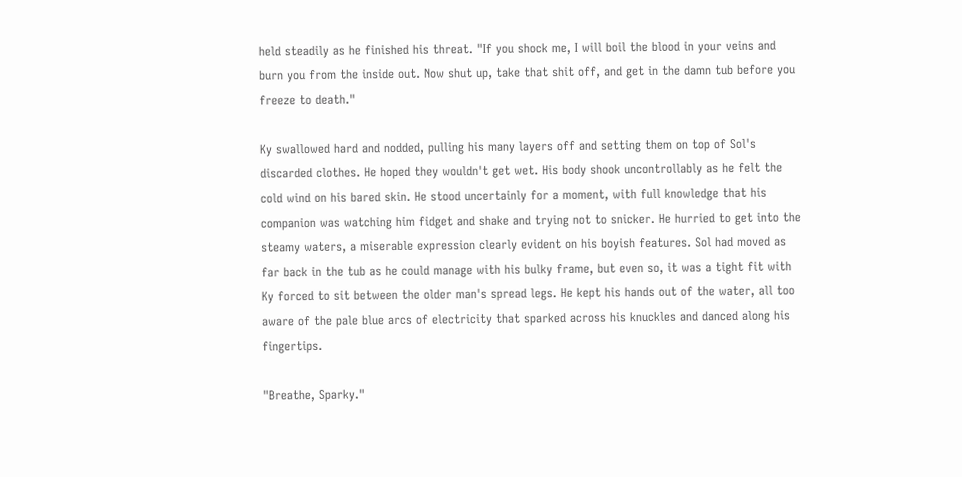held steadily as he finished his threat. "If you shock me, I will boil the blood in your veins and burn you from the inside out. Now shut up, take that shit off, and get in the damn tub before you freeze to death."

Ky swallowed hard and nodded, pulling his many layers off and setting them on top of Sol's discarded clothes. He hoped they wouldn't get wet. His body shook uncontrollably as he felt the cold wind on his bared skin. He stood uncertainly for a moment, with full knowledge that his companion was watching him fidget and shake and trying not to snicker. He hurried to get into the steamy waters, a miserable expression clearly evident on his boyish features. Sol had moved as far back in the tub as he could manage with his bulky frame, but even so, it was a tight fit with Ky forced to sit between the older man's spread legs. He kept his hands out of the water, all too aware of the pale blue arcs of electricity that sparked across his knuckles and danced along his fingertips.

"Breathe, Sparky."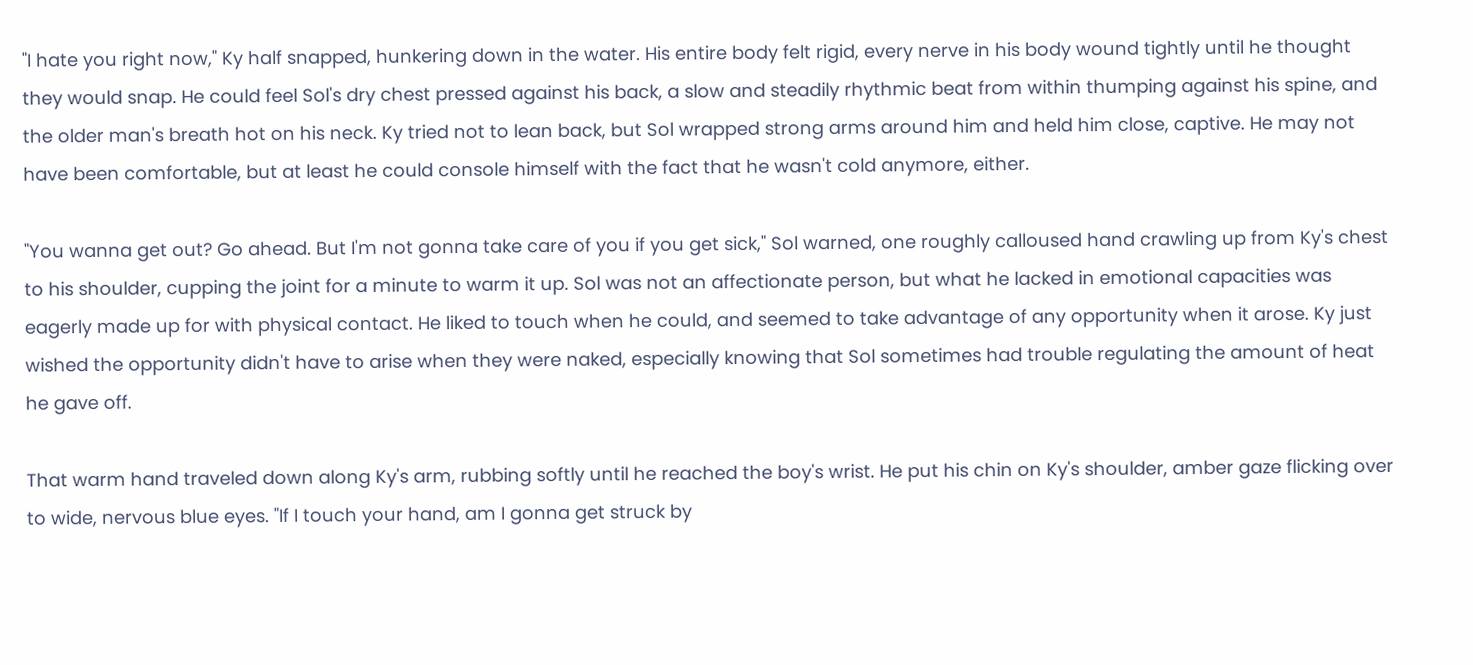"I hate you right now," Ky half snapped, hunkering down in the water. His entire body felt rigid, every nerve in his body wound tightly until he thought they would snap. He could feel Sol's dry chest pressed against his back, a slow and steadily rhythmic beat from within thumping against his spine, and the older man's breath hot on his neck. Ky tried not to lean back, but Sol wrapped strong arms around him and held him close, captive. He may not have been comfortable, but at least he could console himself with the fact that he wasn't cold anymore, either.

"You wanna get out? Go ahead. But I'm not gonna take care of you if you get sick," Sol warned, one roughly calloused hand crawling up from Ky's chest to his shoulder, cupping the joint for a minute to warm it up. Sol was not an affectionate person, but what he lacked in emotional capacities was eagerly made up for with physical contact. He liked to touch when he could, and seemed to take advantage of any opportunity when it arose. Ky just wished the opportunity didn't have to arise when they were naked, especially knowing that Sol sometimes had trouble regulating the amount of heat he gave off.

That warm hand traveled down along Ky's arm, rubbing softly until he reached the boy's wrist. He put his chin on Ky's shoulder, amber gaze flicking over to wide, nervous blue eyes. "If I touch your hand, am I gonna get struck by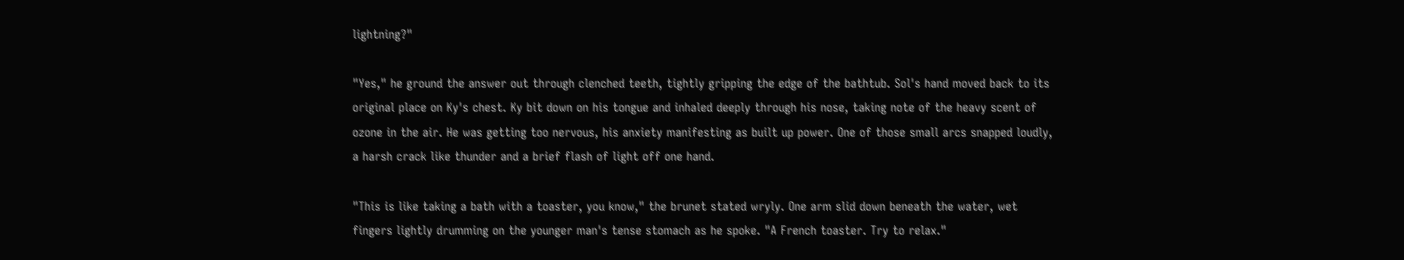lightning?"

"Yes," he ground the answer out through clenched teeth, tightly gripping the edge of the bathtub. Sol's hand moved back to its original place on Ky's chest. Ky bit down on his tongue and inhaled deeply through his nose, taking note of the heavy scent of ozone in the air. He was getting too nervous, his anxiety manifesting as built up power. One of those small arcs snapped loudly, a harsh crack like thunder and a brief flash of light off one hand.

"This is like taking a bath with a toaster, you know," the brunet stated wryly. One arm slid down beneath the water, wet fingers lightly drumming on the younger man's tense stomach as he spoke. "A French toaster. Try to relax."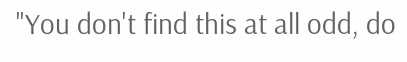"You don't find this at all odd, do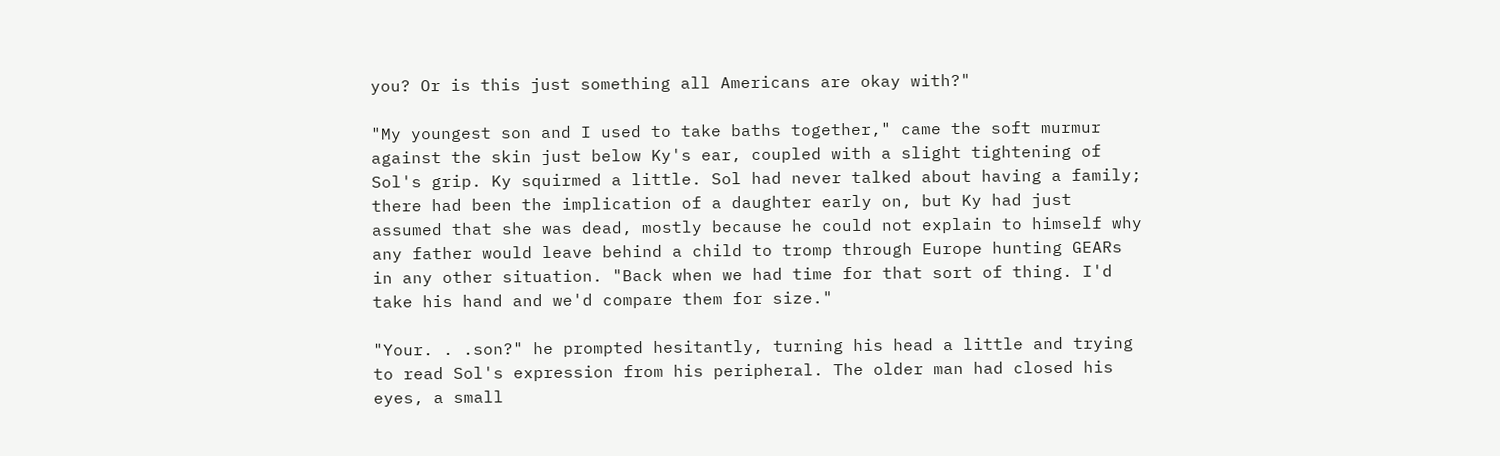you? Or is this just something all Americans are okay with?"

"My youngest son and I used to take baths together," came the soft murmur against the skin just below Ky's ear, coupled with a slight tightening of Sol's grip. Ky squirmed a little. Sol had never talked about having a family; there had been the implication of a daughter early on, but Ky had just assumed that she was dead, mostly because he could not explain to himself why any father would leave behind a child to tromp through Europe hunting GEARs in any other situation. "Back when we had time for that sort of thing. I'd take his hand and we'd compare them for size."

"Your. . .son?" he prompted hesitantly, turning his head a little and trying to read Sol's expression from his peripheral. The older man had closed his eyes, a small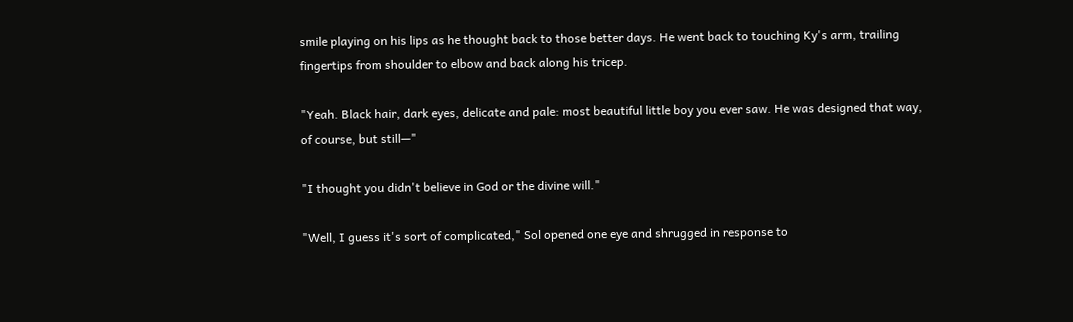smile playing on his lips as he thought back to those better days. He went back to touching Ky's arm, trailing fingertips from shoulder to elbow and back along his tricep.

"Yeah. Black hair, dark eyes, delicate and pale: most beautiful little boy you ever saw. He was designed that way, of course, but still—"

"I thought you didn't believe in God or the divine will."

"Well, I guess it's sort of complicated," Sol opened one eye and shrugged in response to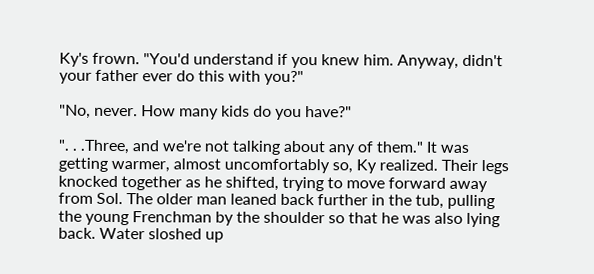Ky's frown. "You'd understand if you knew him. Anyway, didn't your father ever do this with you?"

"No, never. How many kids do you have?"

". . .Three, and we're not talking about any of them." It was getting warmer, almost uncomfortably so, Ky realized. Their legs knocked together as he shifted, trying to move forward away from Sol. The older man leaned back further in the tub, pulling the young Frenchman by the shoulder so that he was also lying back. Water sloshed up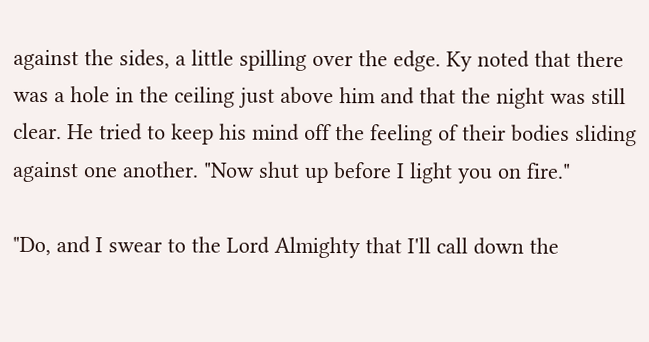against the sides, a little spilling over the edge. Ky noted that there was a hole in the ceiling just above him and that the night was still clear. He tried to keep his mind off the feeling of their bodies sliding against one another. "Now shut up before I light you on fire."

"Do, and I swear to the Lord Almighty that I'll call down the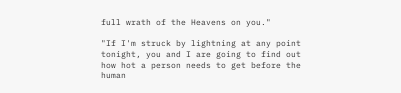full wrath of the Heavens on you."

"If I'm struck by lightning at any point tonight, you and I are going to find out how hot a person needs to get before the human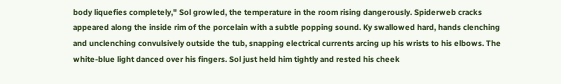body liquefies completely," Sol growled, the temperature in the room rising dangerously. Spiderweb cracks appeared along the inside rim of the porcelain with a subtle popping sound. Ky swallowed hard, hands clenching and unclenching convulsively outside the tub, snapping electrical currents arcing up his wrists to his elbows. The white-blue light danced over his fingers. Sol just held him tightly and rested his cheek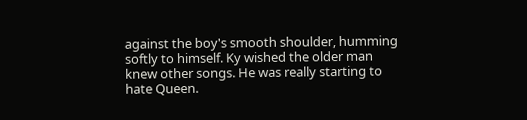against the boy's smooth shoulder, humming softly to himself. Ky wished the older man knew other songs. He was really starting to hate Queen.